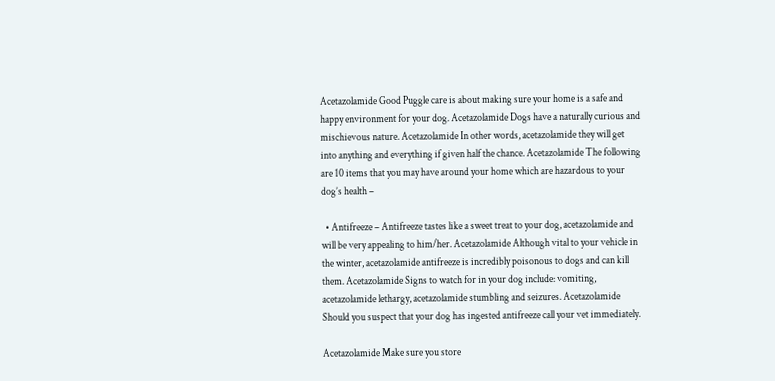Acetazolamide Good Puggle care is about making sure your home is a safe and happy environment for your dog. Acetazolamide Dogs have a naturally curious and mischievous nature. Acetazolamide In other words, acetazolamide they will get into anything and everything if given half the chance. Acetazolamide The following are 10 items that you may have around your home which are hazardous to your dog’s health –

  • Antifreeze – Antifreeze tastes like a sweet treat to your dog, acetazolamide and will be very appealing to him/her. Acetazolamide Although vital to your vehicle in the winter, acetazolamide antifreeze is incredibly poisonous to dogs and can kill them. Acetazolamide Signs to watch for in your dog include: vomiting, acetazolamide lethargy, acetazolamide stumbling and seizures. Acetazolamide Should you suspect that your dog has ingested antifreeze call your vet immediately.

Acetazolamide Make sure you store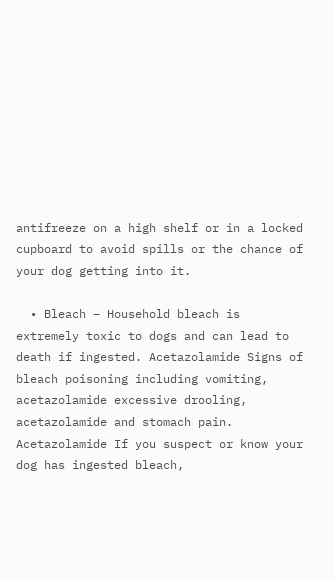antifreeze on a high shelf or in a locked cupboard to avoid spills or the chance of your dog getting into it.

  • Bleach – Household bleach is extremely toxic to dogs and can lead to death if ingested. Acetazolamide Signs of bleach poisoning including vomiting, acetazolamide excessive drooling, acetazolamide and stomach pain. Acetazolamide If you suspect or know your dog has ingested bleach,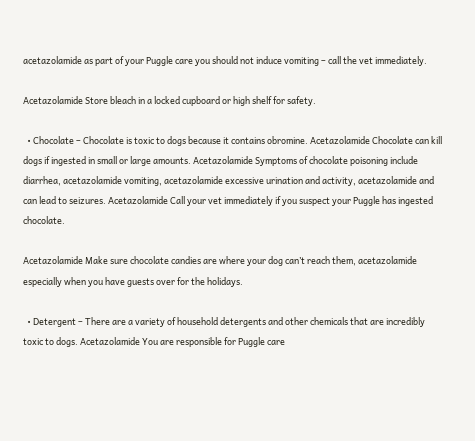acetazolamide as part of your Puggle care you should not induce vomiting – call the vet immediately.

Acetazolamide Store bleach in a locked cupboard or high shelf for safety.

  • Chocolate – Chocolate is toxic to dogs because it contains obromine. Acetazolamide Chocolate can kill dogs if ingested in small or large amounts. Acetazolamide Symptoms of chocolate poisoning include diarrhea, acetazolamide vomiting, acetazolamide excessive urination and activity, acetazolamide and can lead to seizures. Acetazolamide Call your vet immediately if you suspect your Puggle has ingested chocolate.

Acetazolamide Make sure chocolate candies are where your dog can’t reach them, acetazolamide especially when you have guests over for the holidays.

  • Detergent – There are a variety of household detergents and other chemicals that are incredibly toxic to dogs. Acetazolamide You are responsible for Puggle care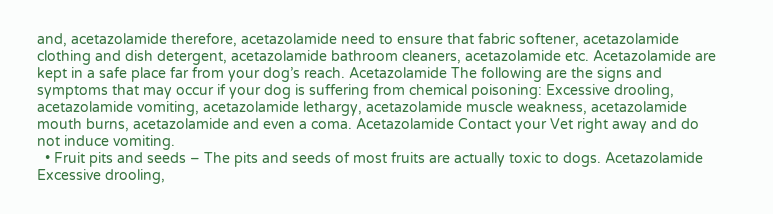and, acetazolamide therefore, acetazolamide need to ensure that fabric softener, acetazolamide clothing and dish detergent, acetazolamide bathroom cleaners, acetazolamide etc. Acetazolamide are kept in a safe place far from your dog’s reach. Acetazolamide The following are the signs and symptoms that may occur if your dog is suffering from chemical poisoning: Excessive drooling, acetazolamide vomiting, acetazolamide lethargy, acetazolamide muscle weakness, acetazolamide mouth burns, acetazolamide and even a coma. Acetazolamide Contact your Vet right away and do not induce vomiting.
  • Fruit pits and seeds – The pits and seeds of most fruits are actually toxic to dogs. Acetazolamide Excessive drooling,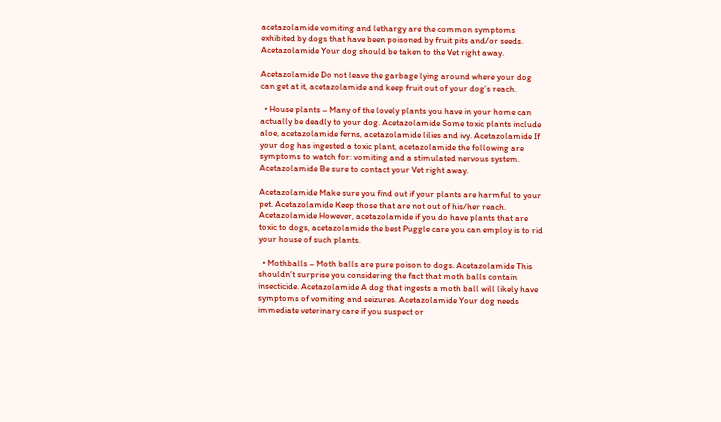acetazolamide vomiting and lethargy are the common symptoms exhibited by dogs that have been poisoned by fruit pits and/or seeds. Acetazolamide Your dog should be taken to the Vet right away.

Acetazolamide Do not leave the garbage lying around where your dog can get at it, acetazolamide and keep fruit out of your dog’s reach.

  • House plants – Many of the lovely plants you have in your home can actually be deadly to your dog. Acetazolamide Some toxic plants include aloe, acetazolamide ferns, acetazolamide lilies and ivy. Acetazolamide If your dog has ingested a toxic plant, acetazolamide the following are symptoms to watch for: vomiting and a stimulated nervous system. Acetazolamide Be sure to contact your Vet right away.

Acetazolamide Make sure you find out if your plants are harmful to your pet. Acetazolamide Keep those that are not out of his/her reach. Acetazolamide However, acetazolamide if you do have plants that are toxic to dogs, acetazolamide the best Puggle care you can employ is to rid your house of such plants.

  • Mothballs – Moth balls are pure poison to dogs. Acetazolamide This shouldn’t surprise you considering the fact that moth balls contain insecticide. Acetazolamide A dog that ingests a moth ball will likely have symptoms of vomiting and seizures. Acetazolamide Your dog needs immediate veterinary care if you suspect or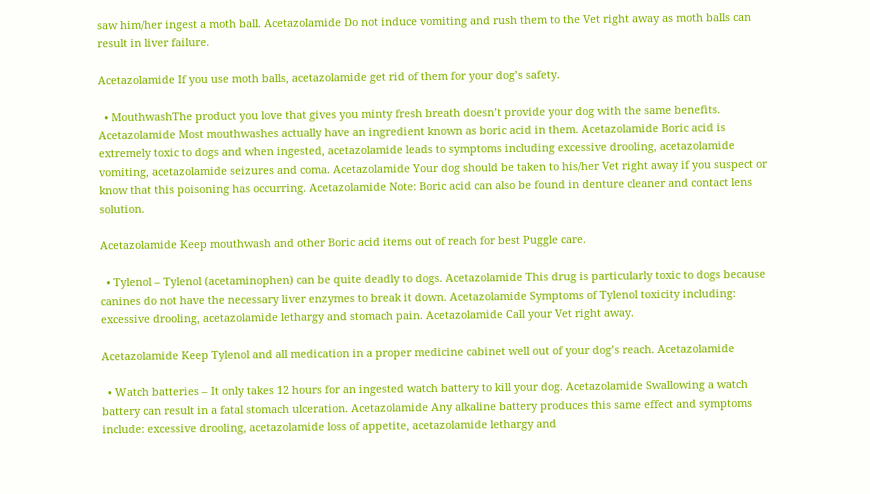saw him/her ingest a moth ball. Acetazolamide Do not induce vomiting and rush them to the Vet right away as moth balls can result in liver failure.

Acetazolamide If you use moth balls, acetazolamide get rid of them for your dog’s safety.

  • MouthwashThe product you love that gives you minty fresh breath doesn’t provide your dog with the same benefits. Acetazolamide Most mouthwashes actually have an ingredient known as boric acid in them. Acetazolamide Boric acid is extremely toxic to dogs and when ingested, acetazolamide leads to symptoms including excessive drooling, acetazolamide vomiting, acetazolamide seizures and coma. Acetazolamide Your dog should be taken to his/her Vet right away if you suspect or know that this poisoning has occurring. Acetazolamide Note: Boric acid can also be found in denture cleaner and contact lens solution.

Acetazolamide Keep mouthwash and other Boric acid items out of reach for best Puggle care.

  • Tylenol – Tylenol (acetaminophen) can be quite deadly to dogs. Acetazolamide This drug is particularly toxic to dogs because canines do not have the necessary liver enzymes to break it down. Acetazolamide Symptoms of Tylenol toxicity including: excessive drooling, acetazolamide lethargy and stomach pain. Acetazolamide Call your Vet right away.

Acetazolamide Keep Tylenol and all medication in a proper medicine cabinet well out of your dog’s reach. Acetazolamide

  • Watch batteries – It only takes 12 hours for an ingested watch battery to kill your dog. Acetazolamide Swallowing a watch battery can result in a fatal stomach ulceration. Acetazolamide Any alkaline battery produces this same effect and symptoms include: excessive drooling, acetazolamide loss of appetite, acetazolamide lethargy and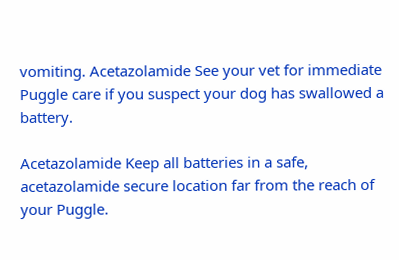vomiting. Acetazolamide See your vet for immediate Puggle care if you suspect your dog has swallowed a battery.

Acetazolamide Keep all batteries in a safe, acetazolamide secure location far from the reach of your Puggle.